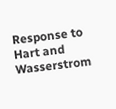Response to Hart and Wasserstrom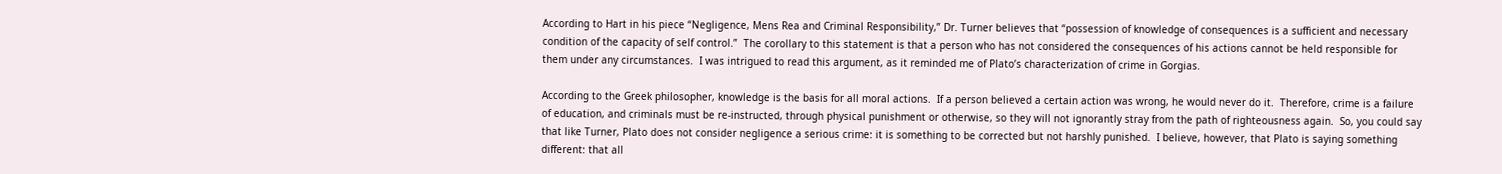According to Hart in his piece “Negligence, Mens Rea and Criminal Responsibility,” Dr. Turner believes that “possession of knowledge of consequences is a sufficient and necessary condition of the capacity of self control.”  The corollary to this statement is that a person who has not considered the consequences of his actions cannot be held responsible for them under any circumstances.  I was intrigued to read this argument, as it reminded me of Plato’s characterization of crime in Gorgias.

According to the Greek philosopher, knowledge is the basis for all moral actions.  If a person believed a certain action was wrong, he would never do it.  Therefore, crime is a failure of education, and criminals must be re-instructed, through physical punishment or otherwise, so they will not ignorantly stray from the path of righteousness again.  So, you could say that like Turner, Plato does not consider negligence a serious crime: it is something to be corrected but not harshly punished.  I believe, however, that Plato is saying something different: that all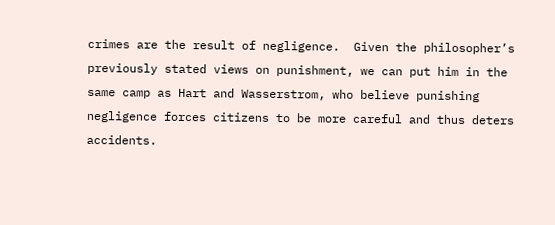crimes are the result of negligence.  Given the philosopher’s previously stated views on punishment, we can put him in the same camp as Hart and Wasserstrom, who believe punishing negligence forces citizens to be more careful and thus deters accidents.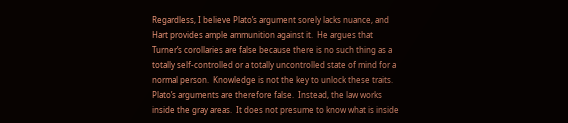Regardless, I believe Plato’s argument sorely lacks nuance, and Hart provides ample ammunition against it.  He argues that Turner’s corollaries are false because there is no such thing as a totally self-controlled or a totally uncontrolled state of mind for a normal person.  Knowledge is not the key to unlock these traits.  Plato’s arguments are therefore false.  Instead, the law works inside the gray areas.  It does not presume to know what is inside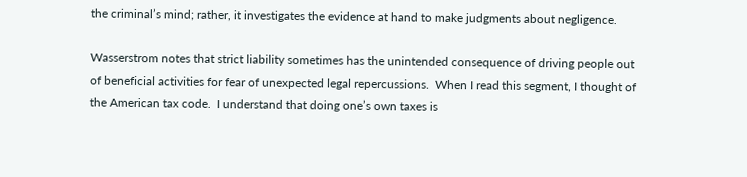the criminal’s mind; rather, it investigates the evidence at hand to make judgments about negligence.

Wasserstrom notes that strict liability sometimes has the unintended consequence of driving people out of beneficial activities for fear of unexpected legal repercussions.  When I read this segment, I thought of the American tax code.  I understand that doing one’s own taxes is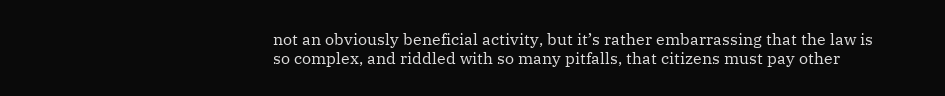not an obviously beneficial activity, but it’s rather embarrassing that the law is so complex, and riddled with so many pitfalls, that citizens must pay other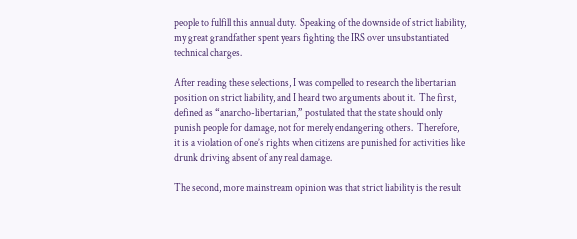people to fulfill this annual duty.  Speaking of the downside of strict liability, my great grandfather spent years fighting the IRS over unsubstantiated technical charges.

After reading these selections, I was compelled to research the libertarian position on strict liability, and I heard two arguments about it.  The first, defined as “anarcho-libertarian,” postulated that the state should only punish people for damage, not for merely endangering others.  Therefore, it is a violation of one’s rights when citizens are punished for activities like drunk driving absent of any real damage.

The second, more mainstream opinion was that strict liability is the result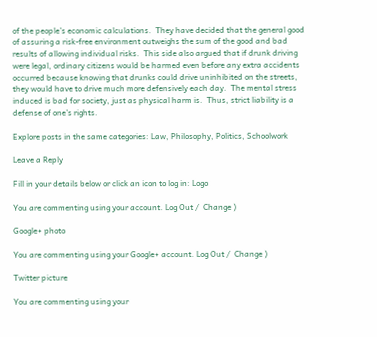of the people’s economic calculations.  They have decided that the general good of assuring a risk-free environment outweighs the sum of the good and bad results of allowing individual risks.  This side also argued that if drunk driving were legal, ordinary citizens would be harmed even before any extra accidents occurred because knowing that drunks could drive uninhibited on the streets, they would have to drive much more defensively each day.  The mental stress induced is bad for society, just as physical harm is.  Thus, strict liability is a defense of one’s rights.

Explore posts in the same categories: Law, Philosophy, Politics, Schoolwork

Leave a Reply

Fill in your details below or click an icon to log in: Logo

You are commenting using your account. Log Out /  Change )

Google+ photo

You are commenting using your Google+ account. Log Out /  Change )

Twitter picture

You are commenting using your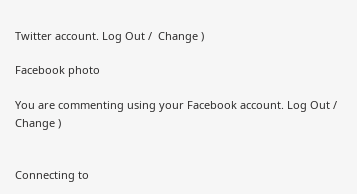Twitter account. Log Out /  Change )

Facebook photo

You are commenting using your Facebook account. Log Out /  Change )


Connecting to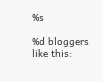%s

%d bloggers like this: